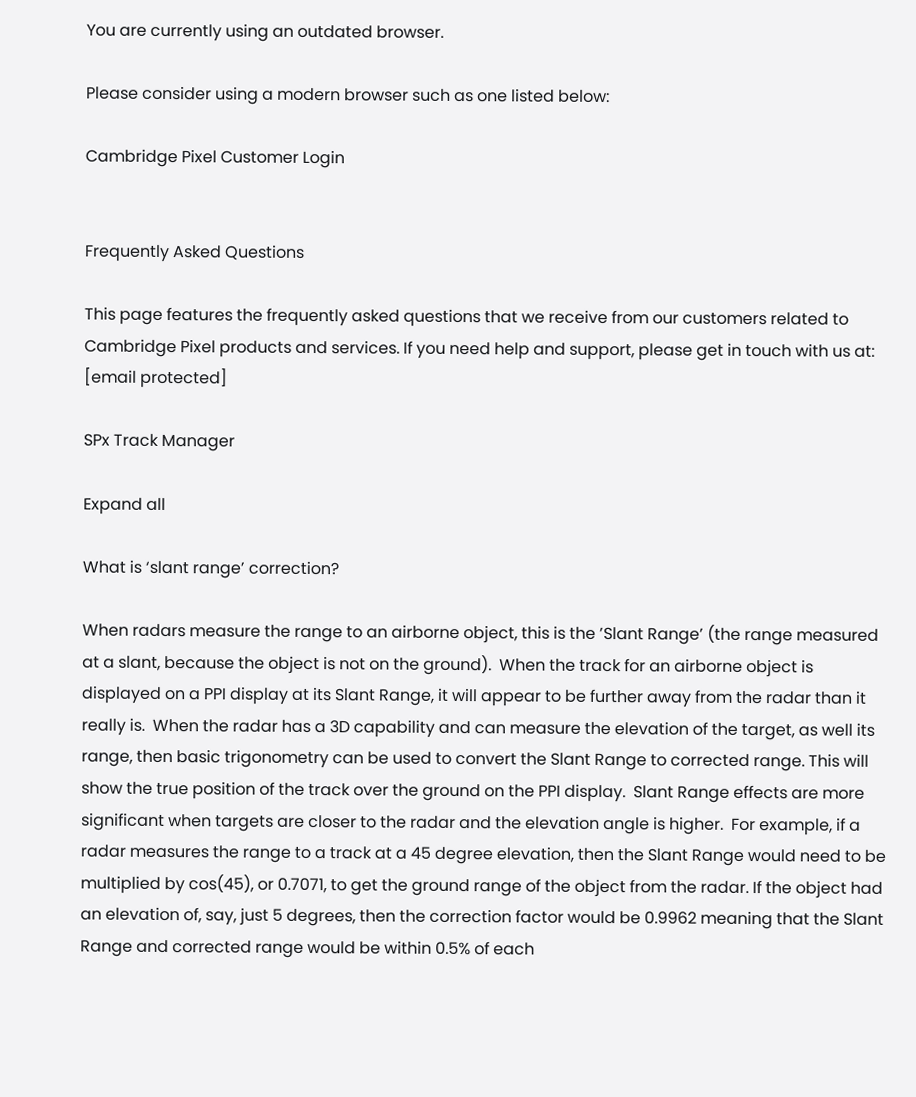You are currently using an outdated browser.

Please consider using a modern browser such as one listed below:

Cambridge Pixel Customer Login


Frequently Asked Questions

This page features the frequently asked questions that we receive from our customers related to Cambridge Pixel products and services. If you need help and support, please get in touch with us at: [email protected]

SPx Track Manager

Expand all

What is ‘slant range’ correction?

When radars measure the range to an airborne object, this is the ’Slant Range’ (the range measured at a slant, because the object is not on the ground).  When the track for an airborne object is displayed on a PPI display at its Slant Range, it will appear to be further away from the radar than it really is.  When the radar has a 3D capability and can measure the elevation of the target, as well its range, then basic trigonometry can be used to convert the Slant Range to corrected range. This will show the true position of the track over the ground on the PPI display.  Slant Range effects are more significant when targets are closer to the radar and the elevation angle is higher.  For example, if a radar measures the range to a track at a 45 degree elevation, then the Slant Range would need to be multiplied by cos(45), or 0.7071, to get the ground range of the object from the radar. If the object had an elevation of, say, just 5 degrees, then the correction factor would be 0.9962 meaning that the Slant Range and corrected range would be within 0.5% of each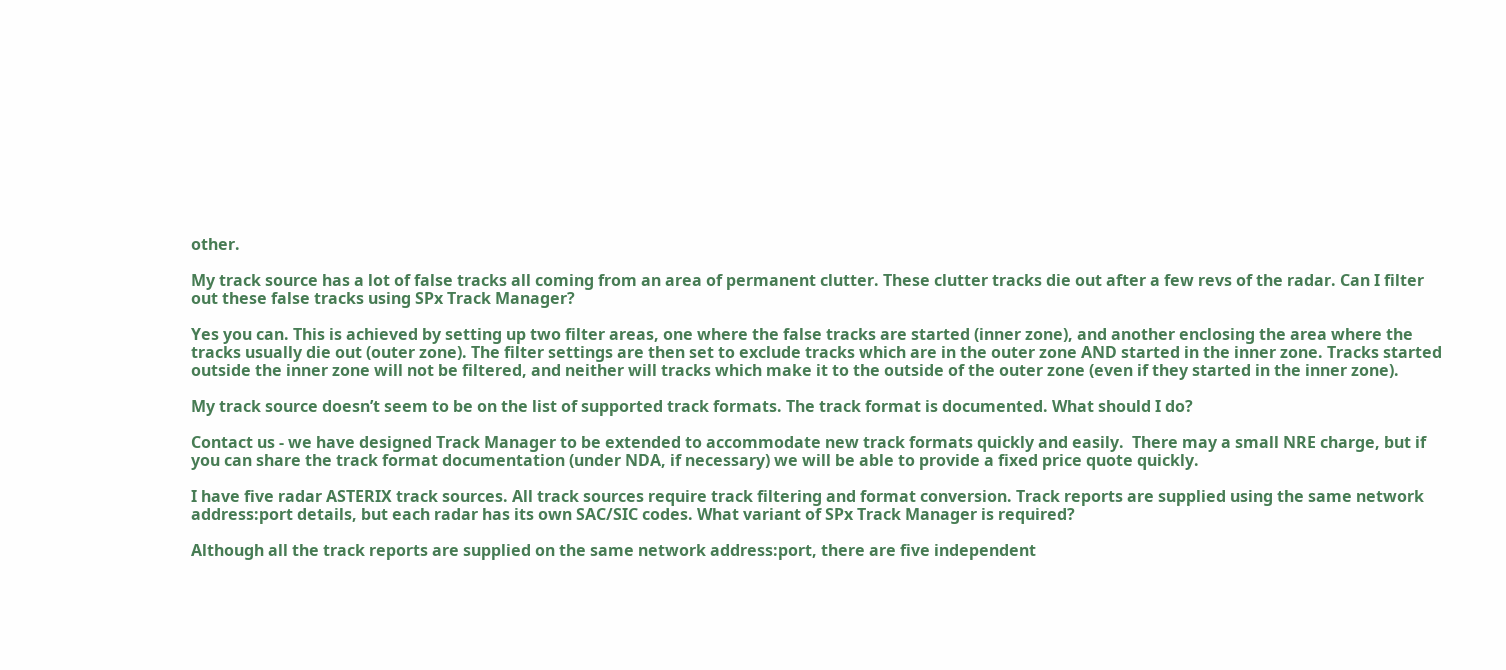other.

My track source has a lot of false tracks all coming from an area of permanent clutter. These clutter tracks die out after a few revs of the radar. Can I filter out these false tracks using SPx Track Manager?

Yes you can. This is achieved by setting up two filter areas, one where the false tracks are started (inner zone), and another enclosing the area where the tracks usually die out (outer zone). The filter settings are then set to exclude tracks which are in the outer zone AND started in the inner zone. Tracks started outside the inner zone will not be filtered, and neither will tracks which make it to the outside of the outer zone (even if they started in the inner zone).

My track source doesn’t seem to be on the list of supported track formats. The track format is documented. What should I do?

Contact us - we have designed Track Manager to be extended to accommodate new track formats quickly and easily.  There may a small NRE charge, but if you can share the track format documentation (under NDA, if necessary) we will be able to provide a fixed price quote quickly.

I have five radar ASTERIX track sources. All track sources require track filtering and format conversion. Track reports are supplied using the same network address:port details, but each radar has its own SAC/SIC codes. What variant of SPx Track Manager is required?

Although all the track reports are supplied on the same network address:port, there are five independent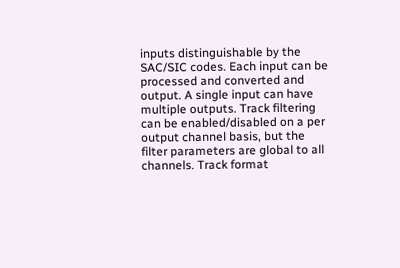inputs distinguishable by the SAC/SIC codes. Each input can be processed and converted and output. A single input can have multiple outputs. Track filtering can be enabled/disabled on a per output channel basis, but the filter parameters are global to all channels. Track format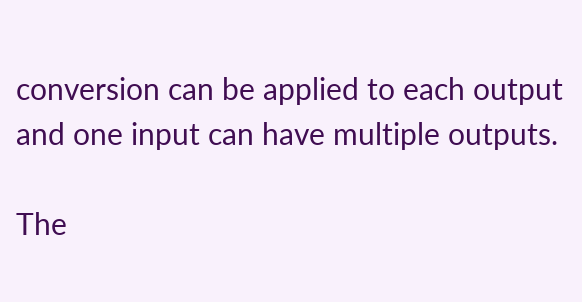conversion can be applied to each output and one input can have multiple outputs.

The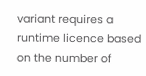variant requires a runtime licence based on the number of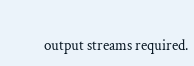output streams required.